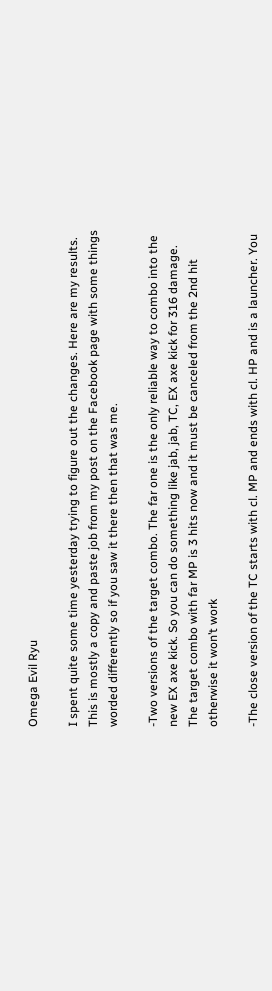Omega Evil Ryu

I spent quite some time yesterday trying to figure out the changes. Here are my results. This is mostly a copy and paste job from my post on the Facebook page with some things worded differently so if you saw it there then that was me.

-Two versions of the target combo. The far one is the only reliable way to combo into the new EX axe kick. So you can do something like jab, jab, TC, EX axe kick for 316 damage. The target combo with far MP is 3 hits now and it must be canceled from the 2nd hit otherwise it won’t work

-The close version of the TC starts with cl. MP and ends with cl. HP and is a launcher. You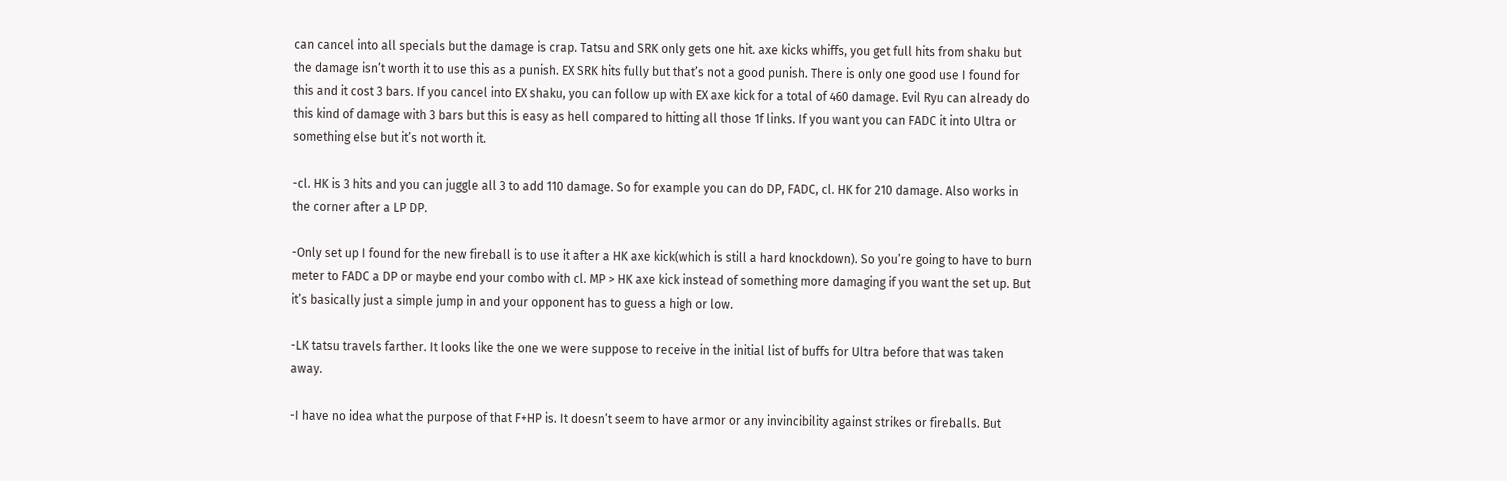can cancel into all specials but the damage is crap. Tatsu and SRK only gets one hit. axe kicks whiffs, you get full hits from shaku but the damage isn’t worth it to use this as a punish. EX SRK hits fully but that’s not a good punish. There is only one good use I found for this and it cost 3 bars. If you cancel into EX shaku, you can follow up with EX axe kick for a total of 460 damage. Evil Ryu can already do this kind of damage with 3 bars but this is easy as hell compared to hitting all those 1f links. If you want you can FADC it into Ultra or something else but it’s not worth it.

-cl. HK is 3 hits and you can juggle all 3 to add 110 damage. So for example you can do DP, FADC, cl. HK for 210 damage. Also works in the corner after a LP DP.

-Only set up I found for the new fireball is to use it after a HK axe kick(which is still a hard knockdown). So you’re going to have to burn meter to FADC a DP or maybe end your combo with cl. MP > HK axe kick instead of something more damaging if you want the set up. But it’s basically just a simple jump in and your opponent has to guess a high or low.

-LK tatsu travels farther. It looks like the one we were suppose to receive in the initial list of buffs for Ultra before that was taken away.

-I have no idea what the purpose of that F+HP is. It doesn’t seem to have armor or any invincibility against strikes or fireballs. But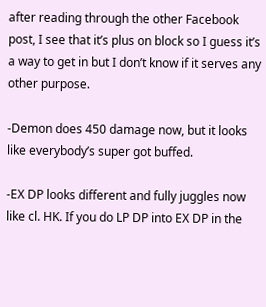after reading through the other Facebook post, I see that it’s plus on block so I guess it’s a way to get in but I don’t know if it serves any other purpose.

-Demon does 450 damage now, but it looks like everybody’s super got buffed.

-EX DP looks different and fully juggles now like cl. HK. If you do LP DP into EX DP in the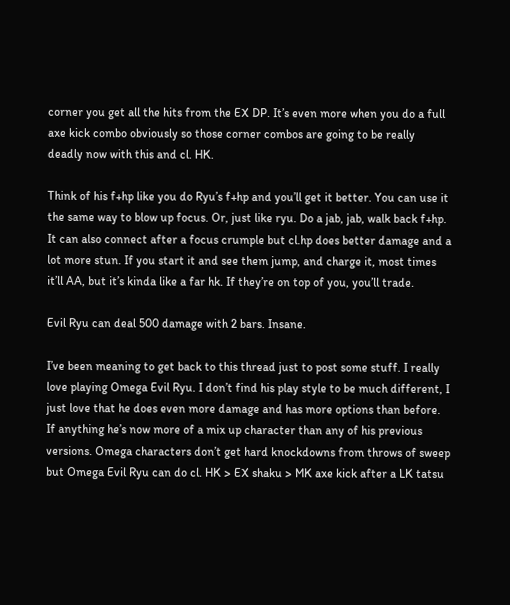corner you get all the hits from the EX DP. It’s even more when you do a full axe kick combo obviously so those corner combos are going to be really deadly now with this and cl. HK.

Think of his f+hp like you do Ryu’s f+hp and you’ll get it better. You can use it the same way to blow up focus. Or, just like ryu. Do a jab, jab, walk back f+hp. It can also connect after a focus crumple but cl.hp does better damage and a lot more stun. If you start it and see them jump, and charge it, most times it’ll AA, but it’s kinda like a far hk. If they’re on top of you, you’ll trade.

Evil Ryu can deal 500 damage with 2 bars. Insane.

I’ve been meaning to get back to this thread just to post some stuff. I really love playing Omega Evil Ryu. I don’t find his play style to be much different, I just love that he does even more damage and has more options than before. If anything he’s now more of a mix up character than any of his previous versions. Omega characters don’t get hard knockdowns from throws of sweep but Omega Evil Ryu can do cl. HK > EX shaku > MK axe kick after a LK tatsu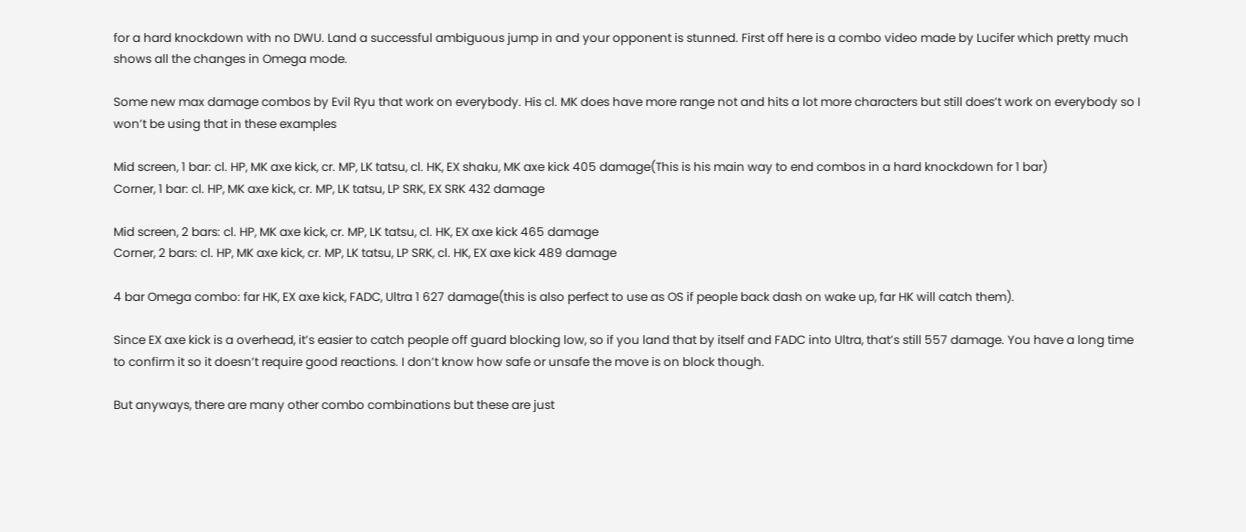for a hard knockdown with no DWU. Land a successful ambiguous jump in and your opponent is stunned. First off here is a combo video made by Lucifer which pretty much shows all the changes in Omega mode.

Some new max damage combos by Evil Ryu that work on everybody. His cl. MK does have more range not and hits a lot more characters but still does’t work on everybody so I won’t be using that in these examples

Mid screen, 1 bar: cl. HP, MK axe kick, cr. MP, LK tatsu, cl. HK, EX shaku, MK axe kick 405 damage(This is his main way to end combos in a hard knockdown for 1 bar)
Corner, 1 bar: cl. HP, MK axe kick, cr. MP, LK tatsu, LP SRK, EX SRK 432 damage

Mid screen, 2 bars: cl. HP, MK axe kick, cr. MP, LK tatsu, cl. HK, EX axe kick 465 damage
Corner, 2 bars: cl. HP, MK axe kick, cr. MP, LK tatsu, LP SRK, cl. HK, EX axe kick 489 damage

4 bar Omega combo: far HK, EX axe kick, FADC, Ultra 1 627 damage(this is also perfect to use as OS if people back dash on wake up, far HK will catch them).

Since EX axe kick is a overhead, it’s easier to catch people off guard blocking low, so if you land that by itself and FADC into Ultra, that’s still 557 damage. You have a long time to confirm it so it doesn’t require good reactions. I don’t know how safe or unsafe the move is on block though.

But anyways, there are many other combo combinations but these are just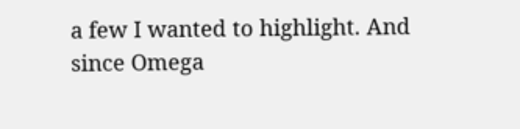a few I wanted to highlight. And since Omega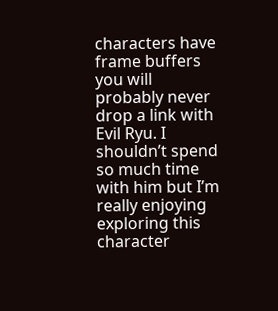characters have frame buffers you will probably never drop a link with Evil Ryu. I shouldn’t spend so much time with him but I’m really enjoying exploring this character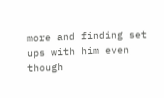more and finding set ups with him even though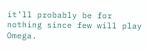it’ll probably be for nothing since few will play Omega.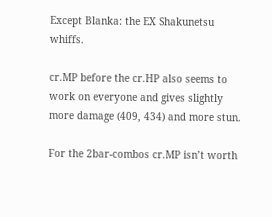Except Blanka: the EX Shakunetsu whiffs.

cr.MP before the cr.HP also seems to work on everyone and gives slightly more damage (409, 434) and more stun.

For the 2bar-combos cr.MP isn’t worth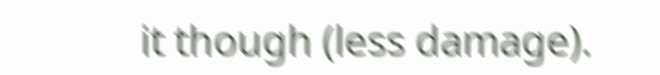it though (less damage).